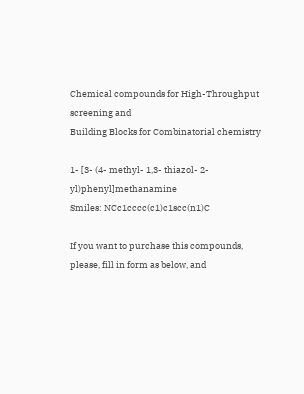Chemical compounds for High-Throughput screening and
Building Blocks for Combinatorial chemistry

1- [3- (4- methyl- 1,3- thiazol- 2- yl)phenyl]methanamine
Smiles: NCc1cccc(c1)c1scc(n1)C

If you want to purchase this compounds, please, fill in form as below, and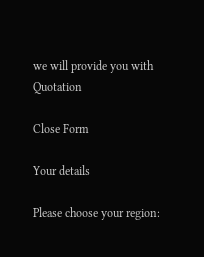we will provide you with Quotation

Close Form

Your details

Please choose your region: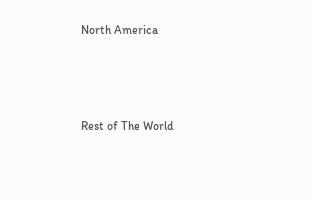North America



Rest of The World